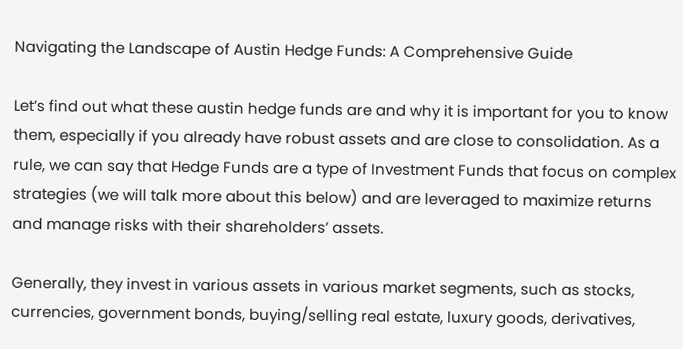Navigating the Landscape of Austin Hedge Funds: A Comprehensive Guide

Let’s find out what these austin hedge funds are and why it is important for you to know them, especially if you already have robust assets and are close to consolidation. As a rule, we can say that Hedge Funds are a type of Investment Funds that focus on complex strategies (we will talk more about this below) and are leveraged to maximize returns and manage risks with their shareholders’ assets.

Generally, they invest in various assets in various market segments, such as stocks, currencies, government bonds, buying/selling real estate, luxury goods, derivatives,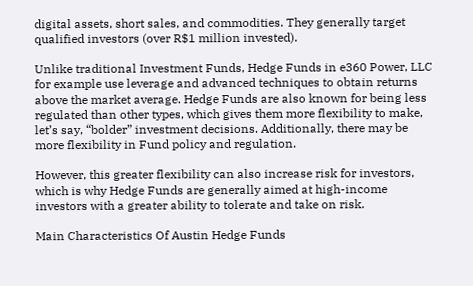digital assets, short sales, and commodities. They generally target qualified investors (over R$1 million invested).

Unlike traditional Investment Funds, Hedge Funds in e360 Power, LLC for example use leverage and advanced techniques to obtain returns above the market average. Hedge Funds are also known for being less regulated than other types, which gives them more flexibility to make, let’s say, “bolder” investment decisions. Additionally, there may be more flexibility in Fund policy and regulation.

However, this greater flexibility can also increase risk for investors, which is why Hedge Funds are generally aimed at high-income investors with a greater ability to tolerate and take on risk.

Main Characteristics Of Austin Hedge Funds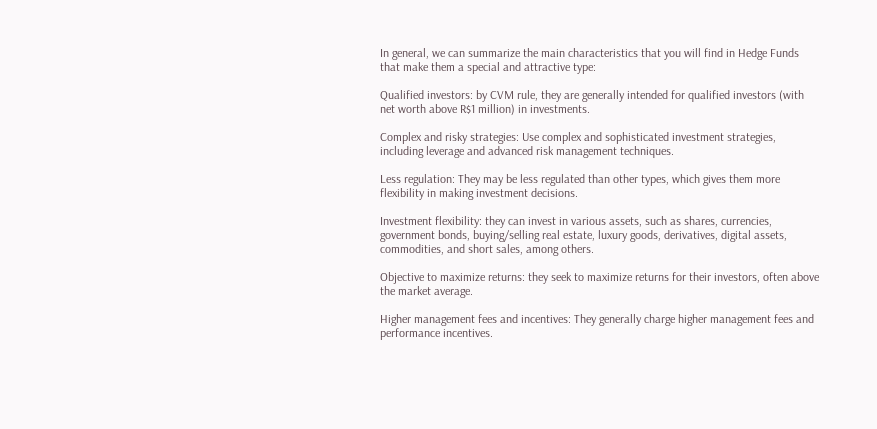In general, we can summarize the main characteristics that you will find in Hedge Funds that make them a special and attractive type:

Qualified investors: by CVM rule, they are generally intended for qualified investors (with net worth above R$1 million) in investments.

Complex and risky strategies: Use complex and sophisticated investment strategies, including leverage and advanced risk management techniques.

Less regulation: They may be less regulated than other types, which gives them more flexibility in making investment decisions.

Investment flexibility: they can invest in various assets, such as shares, currencies, government bonds, buying/selling real estate, luxury goods, derivatives, digital assets, commodities, and short sales, among others.

Objective to maximize returns: they seek to maximize returns for their investors, often above the market average.

Higher management fees and incentives: They generally charge higher management fees and performance incentives.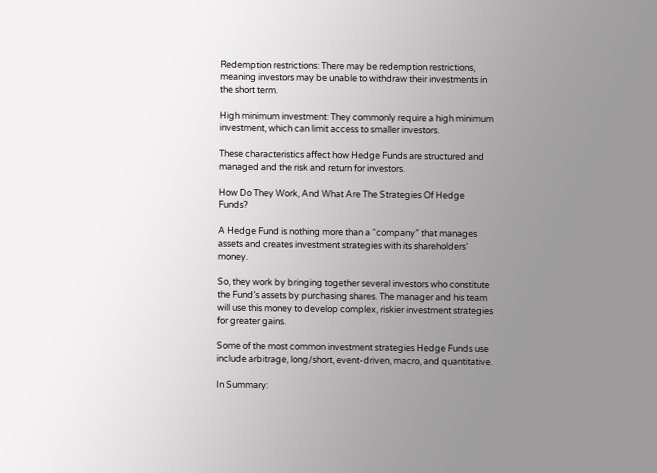Redemption restrictions: There may be redemption restrictions, meaning investors may be unable to withdraw their investments in the short term.

High minimum investment: They commonly require a high minimum investment, which can limit access to smaller investors.

These characteristics affect how Hedge Funds are structured and managed and the risk and return for investors.

How Do They Work, And What Are The Strategies Of Hedge Funds?

A Hedge Fund is nothing more than a “company” that manages assets and creates investment strategies with its shareholders’ money.

So, they work by bringing together several investors who constitute the Fund’s assets by purchasing shares. The manager and his team will use this money to develop complex, riskier investment strategies for greater gains.

Some of the most common investment strategies Hedge Funds use include arbitrage, long/short, event-driven, macro, and quantitative.

In Summary: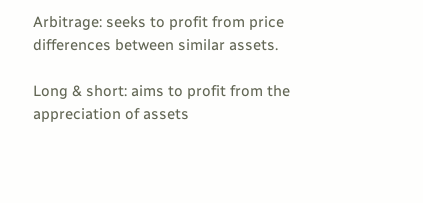Arbitrage: seeks to profit from price differences between similar assets.

Long & short: aims to profit from the appreciation of assets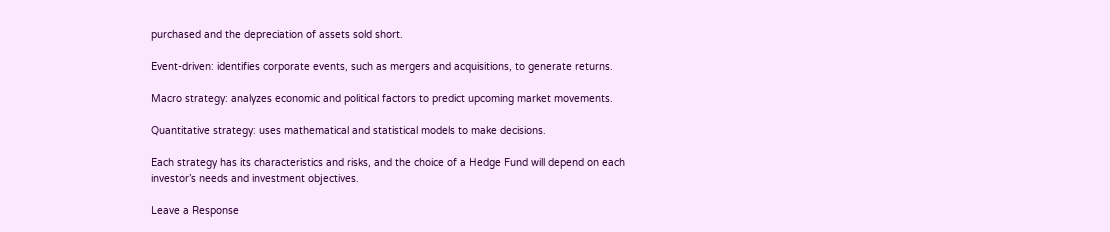purchased and the depreciation of assets sold short.

Event-driven: identifies corporate events, such as mergers and acquisitions, to generate returns.

Macro strategy: analyzes economic and political factors to predict upcoming market movements.

Quantitative strategy: uses mathematical and statistical models to make decisions.

Each strategy has its characteristics and risks, and the choice of a Hedge Fund will depend on each investor’s needs and investment objectives.

Leave a Response